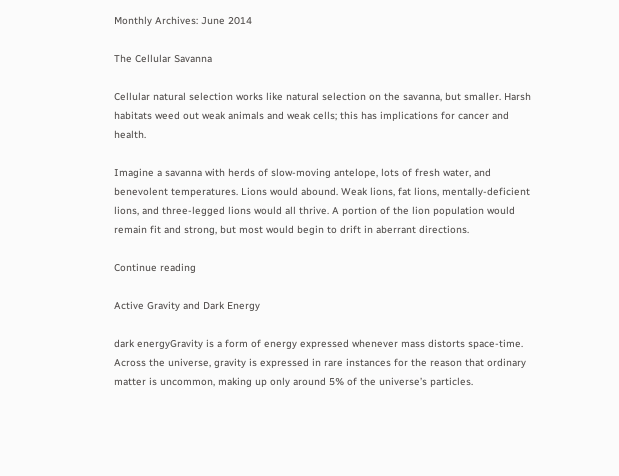Monthly Archives: June 2014

The Cellular Savanna

Cellular natural selection works like natural selection on the savanna, but smaller. Harsh habitats weed out weak animals and weak cells; this has implications for cancer and health.

Imagine a savanna with herds of slow-moving antelope, lots of fresh water, and benevolent temperatures. Lions would abound. Weak lions, fat lions, mentally-deficient lions, and three-legged lions would all thrive. A portion of the lion population would remain fit and strong, but most would begin to drift in aberrant directions.

Continue reading

Active Gravity and Dark Energy

dark energyGravity is a form of energy expressed whenever mass distorts space-time. Across the universe, gravity is expressed in rare instances for the reason that ordinary matter is uncommon, making up only around 5% of the universe’s particles.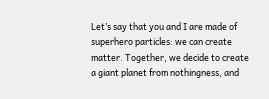Let’s say that you and I are made of superhero particles: we can create matter. Together, we decide to create a giant planet from nothingness, and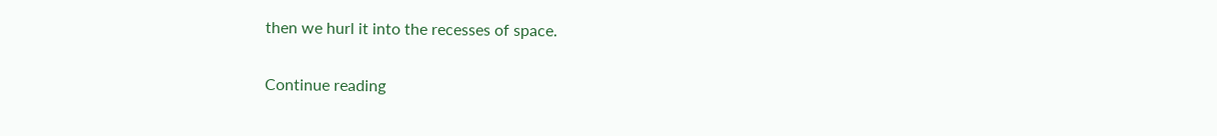then we hurl it into the recesses of space.

Continue reading